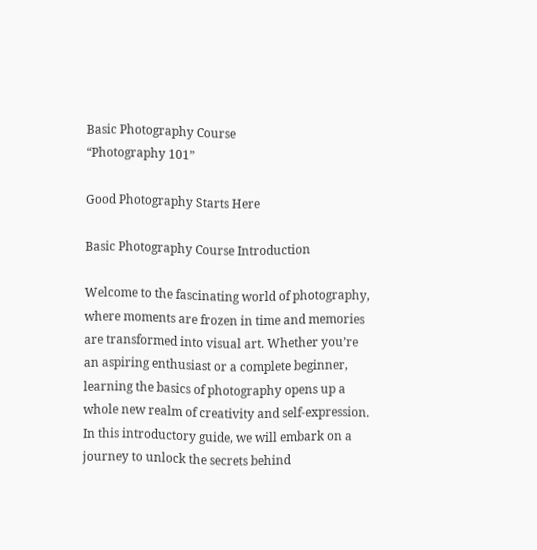Basic Photography Course
“Photography 101”

Good Photography Starts Here

Basic Photography Course Introduction

Welcome to the fascinating world of photography, where moments are frozen in time and memories are transformed into visual art. Whether you’re an aspiring enthusiast or a complete beginner, learning the basics of photography opens up a whole new realm of creativity and self-expression. In this introductory guide, we will embark on a journey to unlock the secrets behind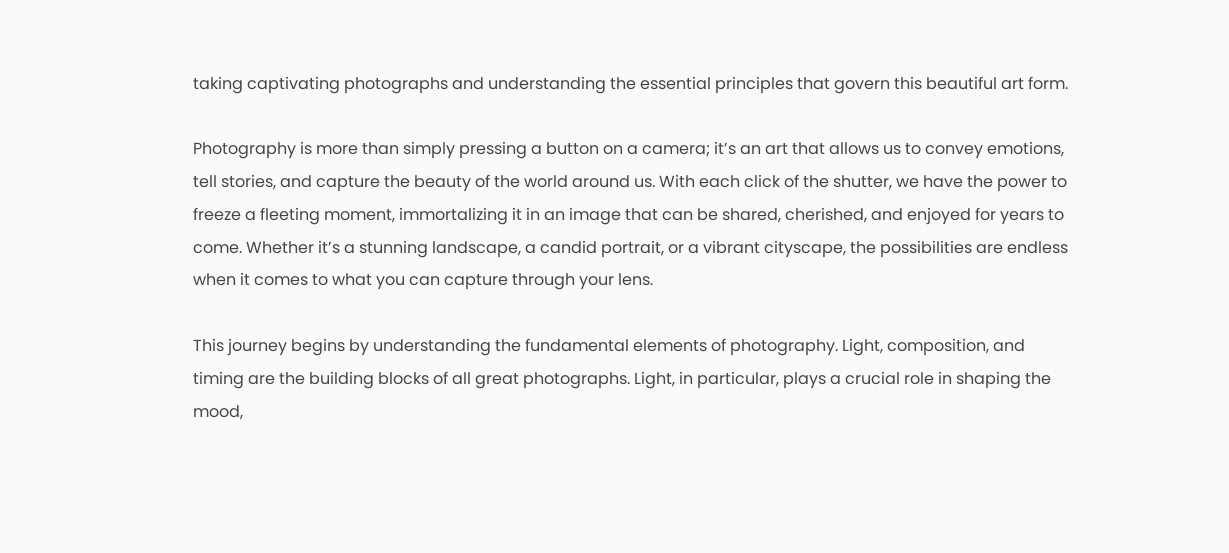taking captivating photographs and understanding the essential principles that govern this beautiful art form.

Photography is more than simply pressing a button on a camera; it’s an art that allows us to convey emotions, tell stories, and capture the beauty of the world around us. With each click of the shutter, we have the power to freeze a fleeting moment, immortalizing it in an image that can be shared, cherished, and enjoyed for years to come. Whether it’s a stunning landscape, a candid portrait, or a vibrant cityscape, the possibilities are endless when it comes to what you can capture through your lens.

This journey begins by understanding the fundamental elements of photography. Light, composition, and timing are the building blocks of all great photographs. Light, in particular, plays a crucial role in shaping the mood,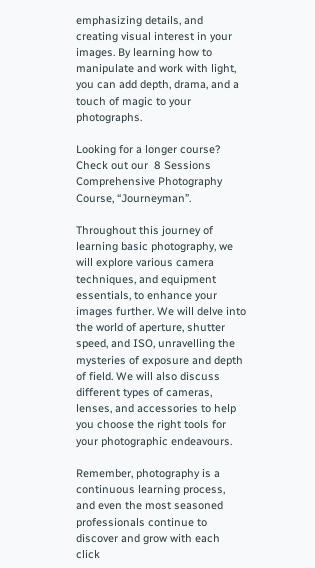emphasizing details, and creating visual interest in your images. By learning how to manipulate and work with light, you can add depth, drama, and a touch of magic to your photographs.

Looking for a longer course? Check out our  8 Sessions Comprehensive Photography Course, “Journeyman”.

Throughout this journey of learning basic photography, we will explore various camera techniques, and equipment essentials, to enhance your images further. We will delve into the world of aperture, shutter speed, and ISO, unravelling the mysteries of exposure and depth of field. We will also discuss different types of cameras, lenses, and accessories to help you choose the right tools for your photographic endeavours.

Remember, photography is a continuous learning process, and even the most seasoned professionals continue to discover and grow with each click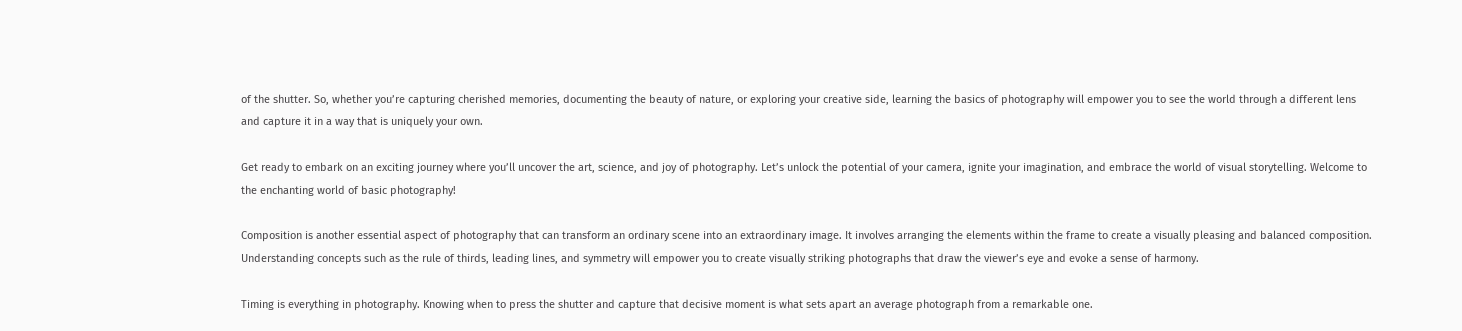of the shutter. So, whether you’re capturing cherished memories, documenting the beauty of nature, or exploring your creative side, learning the basics of photography will empower you to see the world through a different lens and capture it in a way that is uniquely your own.

Get ready to embark on an exciting journey where you’ll uncover the art, science, and joy of photography. Let’s unlock the potential of your camera, ignite your imagination, and embrace the world of visual storytelling. Welcome to the enchanting world of basic photography!

Composition is another essential aspect of photography that can transform an ordinary scene into an extraordinary image. It involves arranging the elements within the frame to create a visually pleasing and balanced composition. Understanding concepts such as the rule of thirds, leading lines, and symmetry will empower you to create visually striking photographs that draw the viewer’s eye and evoke a sense of harmony.

Timing is everything in photography. Knowing when to press the shutter and capture that decisive moment is what sets apart an average photograph from a remarkable one.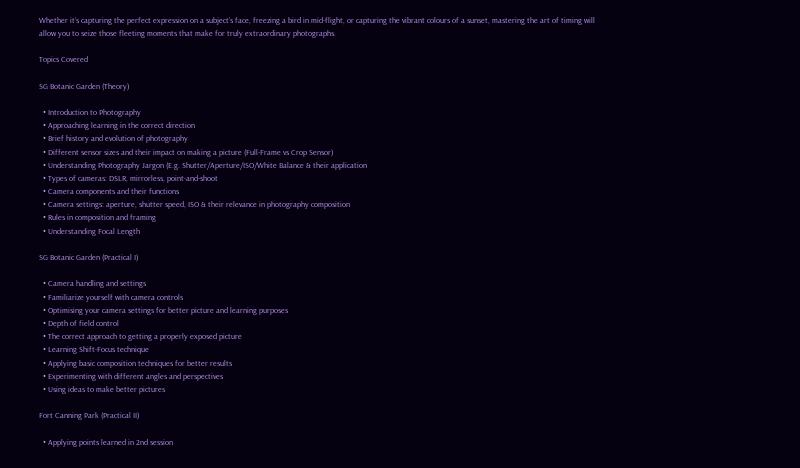Whether it’s capturing the perfect expression on a subject’s face, freezing a bird in mid-flight, or capturing the vibrant colours of a sunset, mastering the art of timing will allow you to seize those fleeting moments that make for truly extraordinary photographs.

Topics Covered

SG Botanic Garden (Theory)

  • Introduction to Photography
  • Approaching learning in the correct direction
  • Brief history and evolution of photography
  • Different sensor sizes and their impact on making a picture (Full-Frame vs Crop Sensor)
  • Understanding Photography Jargon (E.g. Shutter/Aperture/ISO/White Balance & their application
  • Types of cameras: DSLR, mirrorless, point-and-shoot
  • Camera components and their functions
  • Camera settings: aperture, shutter speed, ISO & their relevance in photography composition
  • Rules in composition and framing
  • Understanding Focal Length

SG Botanic Garden (Practical I)

  • Camera handling and settings
  • Familiarize yourself with camera controls
  • Optimising your camera settings for better picture and learning purposes
  • Depth of field control
  • The correct approach to getting a properly exposed picture
  • Learning Shift-Focus technique
  • Applying basic composition techniques for better results
  • Experimenting with different angles and perspectives
  • Using ideas to make better pictures

Fort Canning Park (Practical II)

  • Applying points learned in 2nd session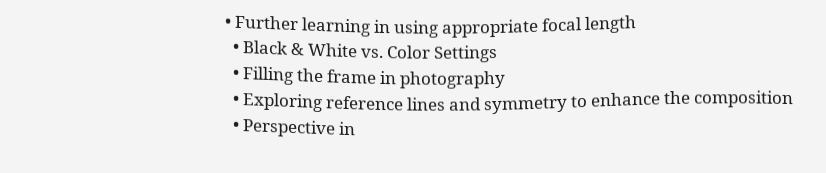• Further learning in using appropriate focal length
  • Black & White vs. Color Settings
  • Filling the frame in photography
  • Exploring reference lines and symmetry to enhance the composition
  • Perspective in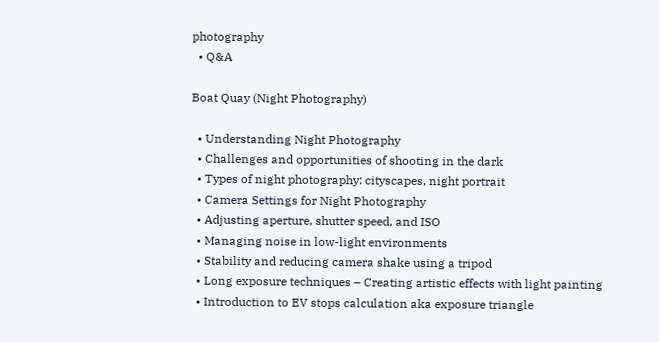photography
  • Q&A

Boat Quay (Night Photography)

  • Understanding Night Photography
  • Challenges and opportunities of shooting in the dark
  • Types of night photography: cityscapes, night portrait
  • Camera Settings for Night Photography
  • Adjusting aperture, shutter speed, and ISO
  • Managing noise in low-light environments
  • Stability and reducing camera shake using a tripod
  • Long exposure techniques – Creating artistic effects with light painting
  • Introduction to EV stops calculation aka exposure triangle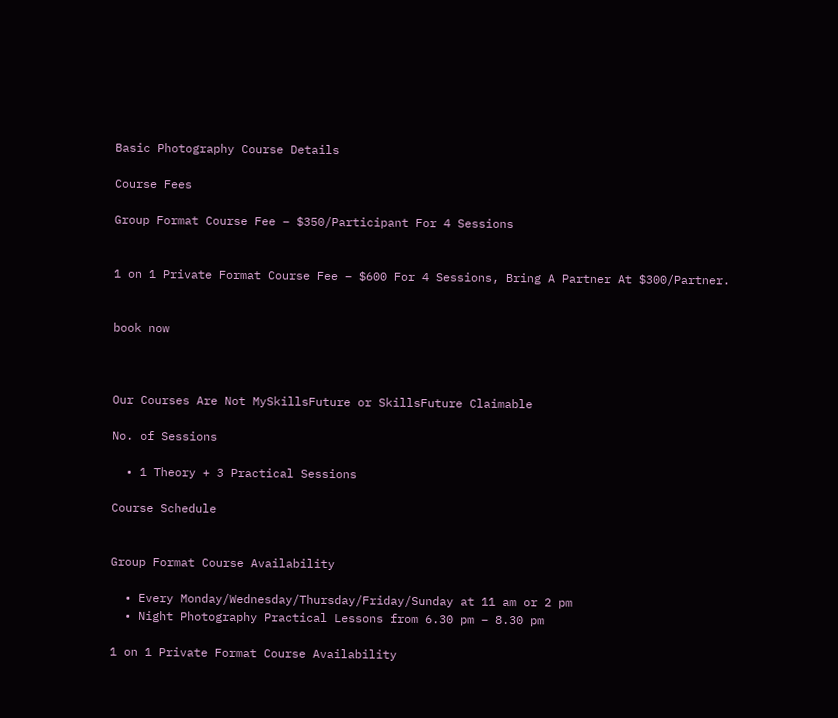Basic Photography Course Details

Course Fees

Group Format Course Fee – $350/Participant For 4 Sessions


1 on 1 Private Format Course Fee – $600 For 4 Sessions, Bring A Partner At $300/Partner.


book now



Our Courses Are Not MySkillsFuture or SkillsFuture Claimable

No. of Sessions

  • 1 Theory + 3 Practical Sessions

Course Schedule


Group Format Course Availability

  • Every Monday/Wednesday/Thursday/Friday/Sunday at 11 am or 2 pm
  • Night Photography Practical Lessons from 6.30 pm – 8.30 pm

1 on 1 Private Format Course Availability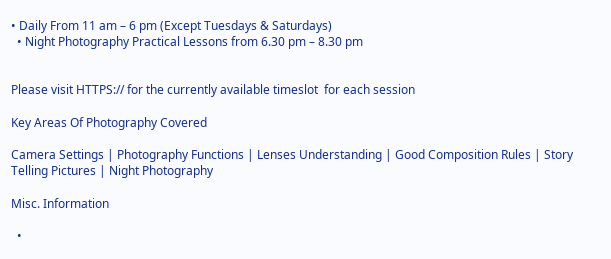• Daily From 11 am – 6 pm (Except Tuesdays & Saturdays)
  • Night Photography Practical Lessons from 6.30 pm – 8.30 pm


Please visit HTTPS:// for the currently available timeslot  for each session

Key Areas Of Photography Covered

Camera Settings | Photography Functions | Lenses Understanding | Good Composition Rules | Story Telling Pictures | Night Photography

Misc. Information

  •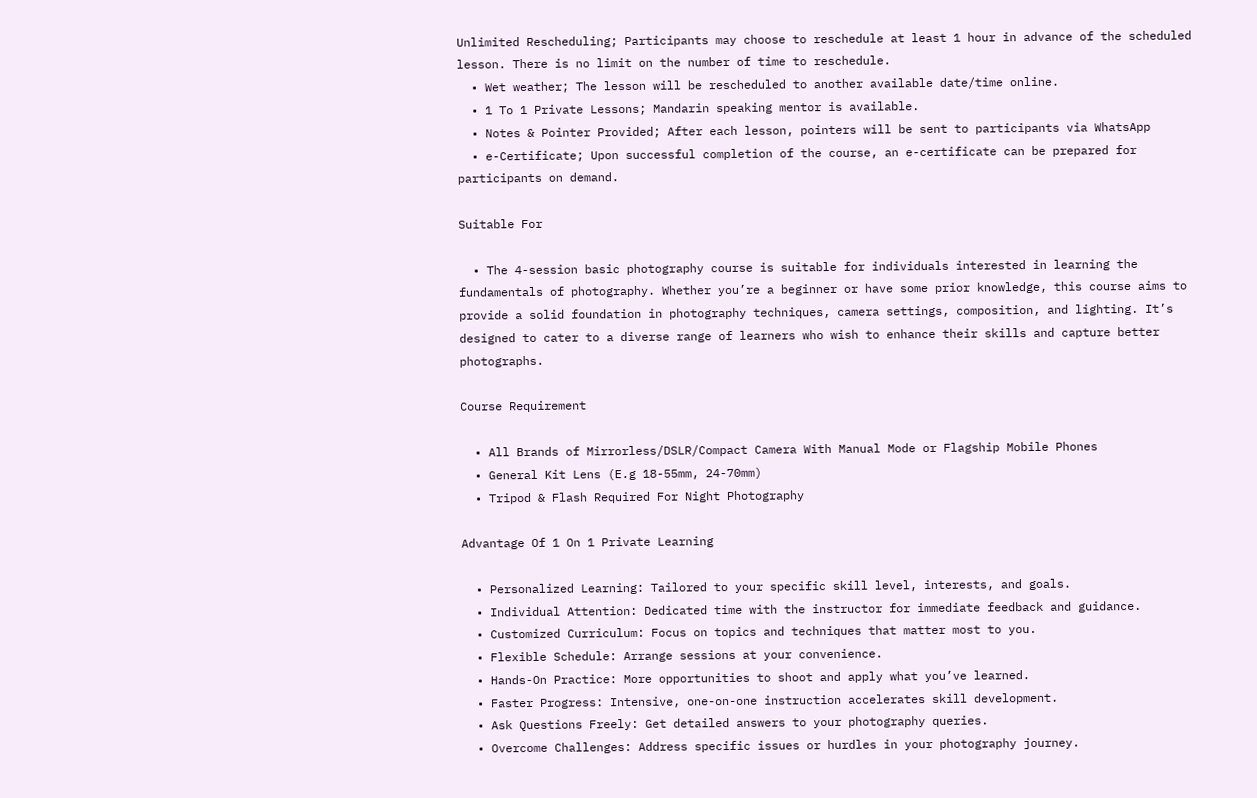Unlimited Rescheduling; Participants may choose to reschedule at least 1 hour in advance of the scheduled lesson. There is no limit on the number of time to reschedule.
  • Wet weather; The lesson will be rescheduled to another available date/time online.
  • 1 To 1 Private Lessons; Mandarin speaking mentor is available.
  • Notes & Pointer Provided; After each lesson, pointers will be sent to participants via WhatsApp
  • e-Certificate; Upon successful completion of the course, an e-certificate can be prepared for participants on demand.

Suitable For

  • The 4-session basic photography course is suitable for individuals interested in learning the fundamentals of photography. Whether you’re a beginner or have some prior knowledge, this course aims to provide a solid foundation in photography techniques, camera settings, composition, and lighting. It’s designed to cater to a diverse range of learners who wish to enhance their skills and capture better photographs.

Course Requirement

  • All Brands of Mirrorless/DSLR/Compact Camera With Manual Mode or Flagship Mobile Phones
  • General Kit Lens (E.g 18-55mm, 24-70mm)
  • Tripod & Flash Required For Night Photography

Advantage Of 1 On 1 Private Learning

  • Personalized Learning: Tailored to your specific skill level, interests, and goals.
  • Individual Attention: Dedicated time with the instructor for immediate feedback and guidance.
  • Customized Curriculum: Focus on topics and techniques that matter most to you.
  • Flexible Schedule: Arrange sessions at your convenience.
  • Hands-On Practice: More opportunities to shoot and apply what you’ve learned.
  • Faster Progress: Intensive, one-on-one instruction accelerates skill development.
  • Ask Questions Freely: Get detailed answers to your photography queries.
  • Overcome Challenges: Address specific issues or hurdles in your photography journey.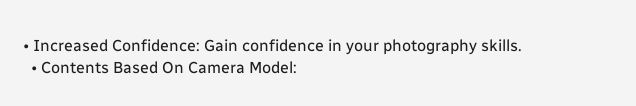• Increased Confidence: Gain confidence in your photography skills.
  • Contents Based On Camera Model: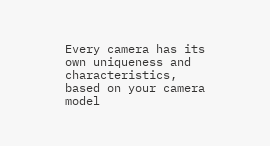Every camera has its own uniqueness and characteristics, based on your camera model